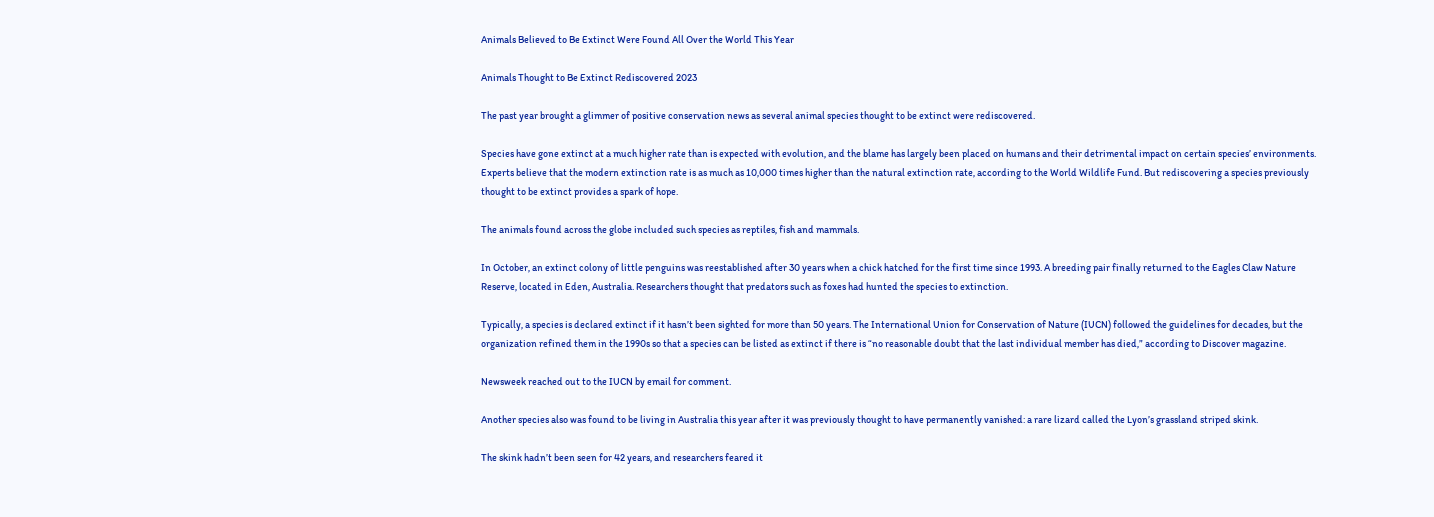Animals Believed to Be Extinct Were Found All Over the World This Year

Animals Thought to Be Extinct Rediscovered 2023

The past year brought a glimmer of positive conservation news as several animal species thought to be extinct were rediscovered.

Species have gone extinct at a much higher rate than is expected with evolution, and the blame has largely been placed on humans and their detrimental impact on certain species’ environments. Experts believe that the modern extinction rate is as much as 10,000 times higher than the natural extinction rate, according to the World Wildlife Fund. But rediscovering a species previously thought to be extinct provides a spark of hope.

The animals found across the globe included such species as reptiles, fish and mammals.

In October, an extinct colony of little penguins was reestablished after 30 years when a chick hatched for the first time since 1993. A breeding pair finally returned to the Eagles Claw Nature Reserve, located in Eden, Australia. Researchers thought that predators such as foxes had hunted the species to extinction.

Typically, a species is declared extinct if it hasn’t been sighted for more than 50 years. The International Union for Conservation of Nature (IUCN) followed the guidelines for decades, but the organization refined them in the 1990s so that a species can be listed as extinct if there is “no reasonable doubt that the last individual member has died,” according to Discover magazine.

Newsweek reached out to the IUCN by email for comment.

Another species also was found to be living in Australia this year after it was previously thought to have permanently vanished: a rare lizard called the Lyon’s grassland striped skink.

The skink hadn’t been seen for 42 years, and researchers feared it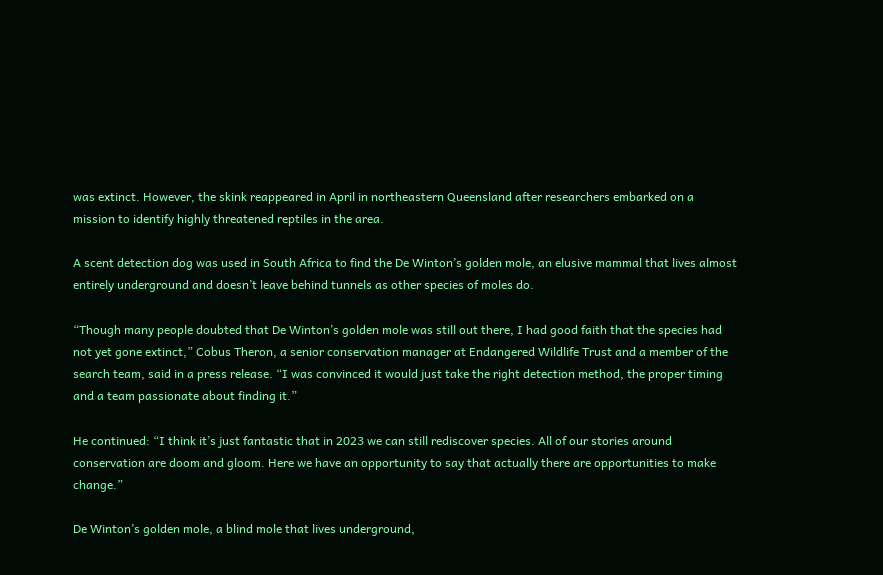was extinct. However, the skink reappeared in April in northeastern Queensland after researchers embarked on a mission to identify highly threatened reptiles in the area.

A scent detection dog was used in South Africa to find the De Winton’s golden mole, an elusive mammal that lives almost entirely underground and doesn’t leave behind tunnels as other species of moles do.

“Though many people doubted that De Winton’s golden mole was still out there, I had good faith that the species had not yet gone extinct,” Cobus Theron, a senior conservation manager at Endangered Wildlife Trust and a member of the search team, said in a press release. “I was convinced it would just take the right detection method, the proper timing and a team passionate about finding it.”

He continued: “I think it’s just fantastic that in 2023 we can still rediscover species. All of our stories around conservation are doom and gloom. Here we have an opportunity to say that actually there are opportunities to make change.”

De Winton’s golden mole, a blind mole that lives underground,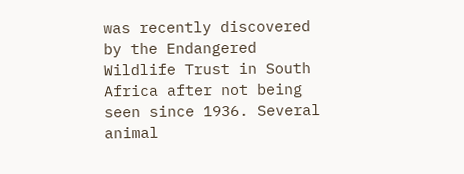was recently discovered by the Endangered Wildlife Trust in South Africa after not being seen since 1936. Several animal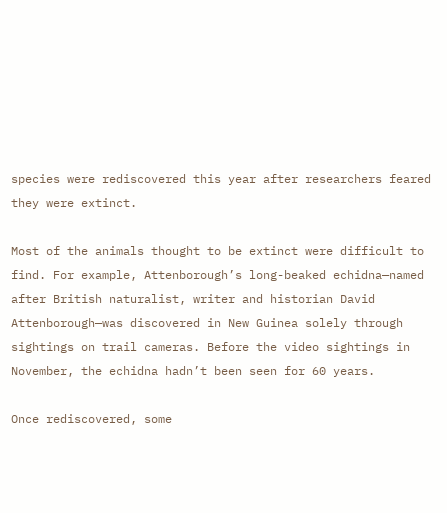species were rediscovered this year after researchers feared they were extinct.

Most of the animals thought to be extinct were difficult to find. For example, Attenborough’s long-beaked echidna—named after British naturalist, writer and historian David Attenborough—was discovered in New Guinea solely through sightings on trail cameras. Before the video sightings in November, the echidna hadn’t been seen for 60 years.

Once rediscovered, some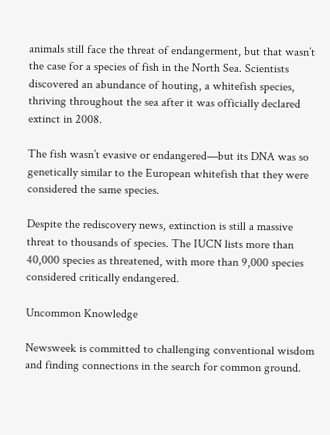animals still face the threat of endangerment, but that wasn’t the case for a species of fish in the North Sea. Scientists discovered an abundance of houting, a whitefish species, thriving throughout the sea after it was officially declared extinct in 2008.

The fish wasn’t evasive or endangered—but its DNA was so genetically similar to the European whitefish that they were considered the same species.

Despite the rediscovery news, extinction is still a massive threat to thousands of species. The IUCN lists more than 40,000 species as threatened, with more than 9,000 species considered critically endangered.

Uncommon Knowledge

Newsweek is committed to challenging conventional wisdom and finding connections in the search for common ground.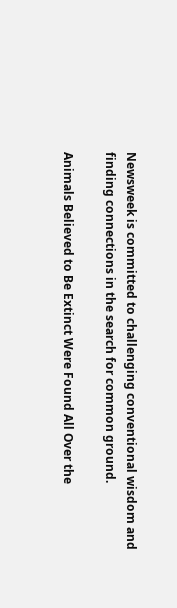Newsweek is committed to challenging conventional wisdom and finding connections in the search for common ground.

Animals Believed to Be Extinct Were Found All Over the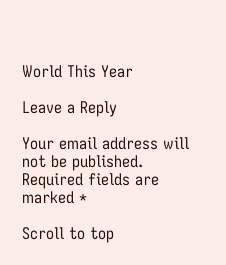World This Year

Leave a Reply

Your email address will not be published. Required fields are marked *

Scroll to top